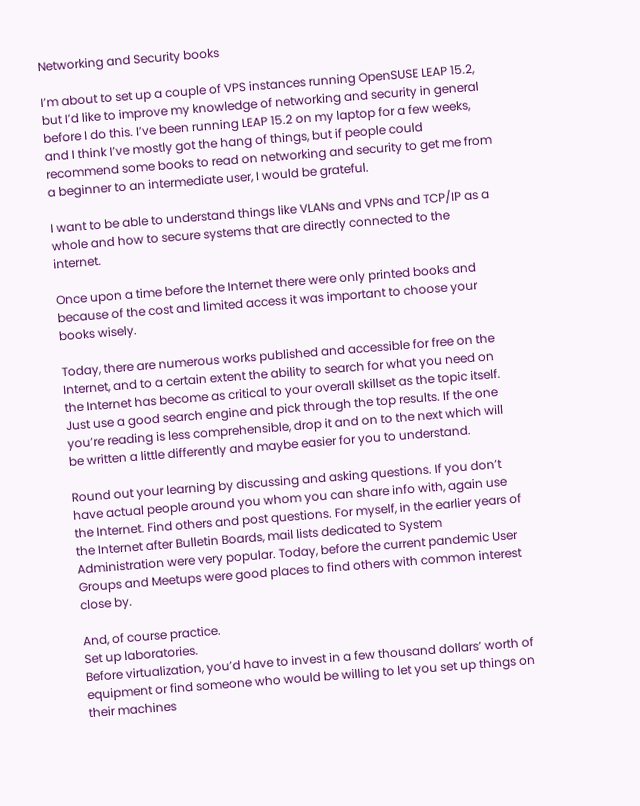Networking and Security books

I’m about to set up a couple of VPS instances running OpenSUSE LEAP 15.2, but I’d like to improve my knowledge of networking and security in general before I do this. I’ve been running LEAP 15.2 on my laptop for a few weeks, and I think I’ve mostly got the hang of things, but if people could recommend some books to read on networking and security to get me from a beginner to an intermediate user, I would be grateful.

I want to be able to understand things like VLANs and VPNs and TCP/IP as a whole and how to secure systems that are directly connected to the internet.

Once upon a time before the Internet there were only printed books and because of the cost and limited access it was important to choose your books wisely.

Today, there are numerous works published and accessible for free on the Internet, and to a certain extent the ability to search for what you need on the Internet has become as critical to your overall skillset as the topic itself. Just use a good search engine and pick through the top results. If the one you’re reading is less comprehensible, drop it and on to the next which will be written a little differently and maybe easier for you to understand.

Round out your learning by discussing and asking questions. If you don’t have actual people around you whom you can share info with, again use the Internet. Find others and post questions. For myself, in the earlier years of the Internet after Bulletin Boards, mail lists dedicated to System Administration were very popular. Today, before the current pandemic User Groups and Meetups were good places to find others with common interest close by.

And, of course practice.
Set up laboratories.
Before virtualization, you’d have to invest in a few thousand dollars’ worth of equipment or find someone who would be willing to let you set up things on their machines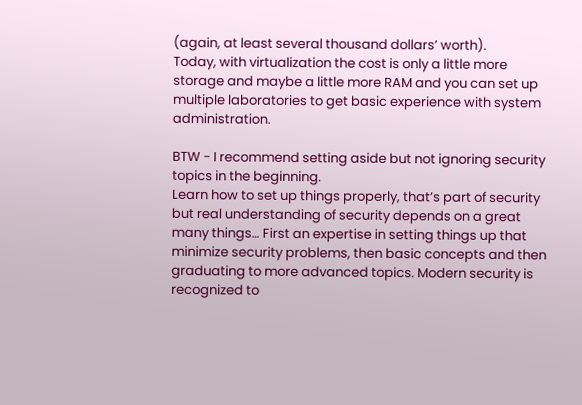(again, at least several thousand dollars’ worth).
Today, with virtualization the cost is only a little more storage and maybe a little more RAM and you can set up multiple laboratories to get basic experience with system administration.

BTW - I recommend setting aside but not ignoring security topics in the beginning.
Learn how to set up things properly, that’s part of security but real understanding of security depends on a great many things… First an expertise in setting things up that minimize security problems, then basic concepts and then graduating to more advanced topics. Modern security is recognized to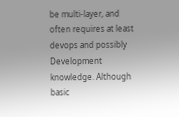be multi-layer, and often requires at least devops and possibly Development knowledge. Although basic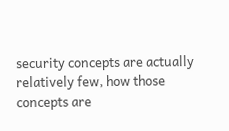security concepts are actually relatively few, how those concepts are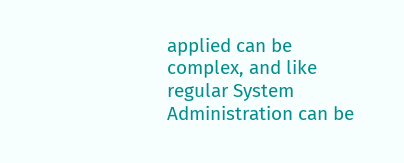applied can be complex, and like regular System Administration can be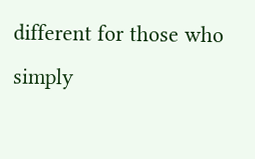different for those who simply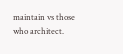maintain vs those who architect.